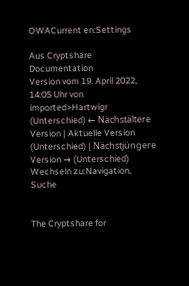OWACurrent en:Settings

Aus Cryptshare Documentation
Version vom 19. April 2022, 14:05 Uhr von imported>Hartwigr
(Unterschied) ← Nächstältere Version | Aktuelle Version (Unterschied) | Nächstjüngere Version → (Unterschied)
Wechseln zu:Navigation, Suche


The Cryptshare for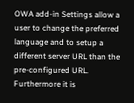OWA add-in Settings allow a user to change the preferred language and to setup a different server URL than the pre-configured URL. Furthermore it is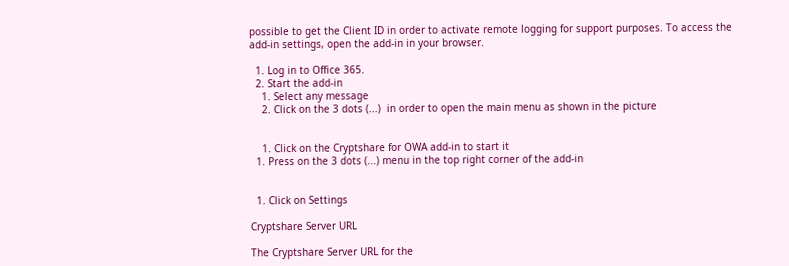possible to get the Client ID in order to activate remote logging for support purposes. To access the add-in settings, open the add-in in your browser.

  1. Log in to Office 365.
  2. Start the add-in
    1. Select any message
    2. Click on the 3 dots (...)  in order to open the main menu as shown in the picture


    1. Click on the Cryptshare for OWA add-in to start it
  1. Press on the 3 dots (...) menu in the top right corner of the add-in


  1. Click on Settings

Cryptshare Server URL

The Cryptshare Server URL for the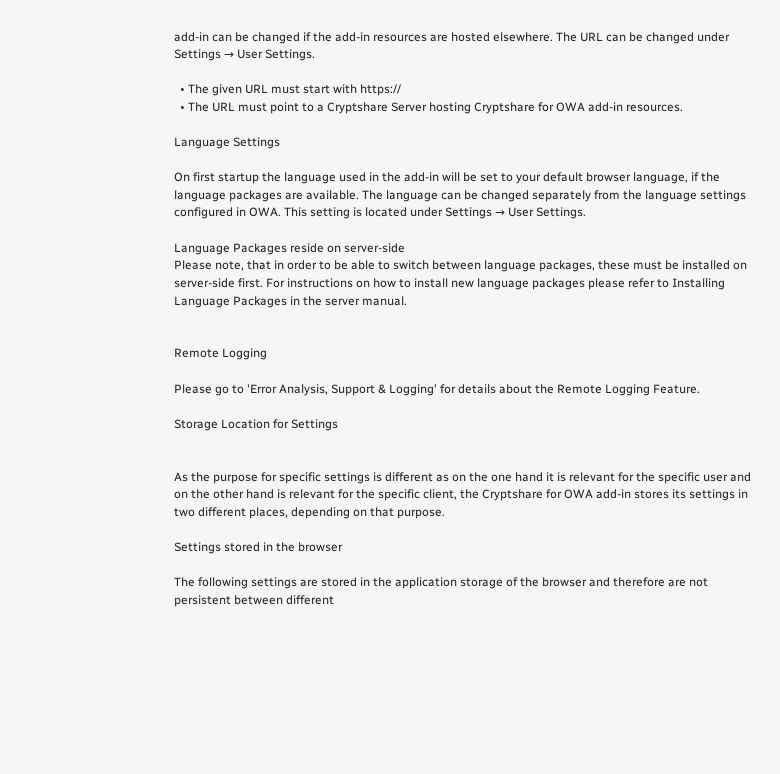add-in can be changed if the add-in resources are hosted elsewhere. The URL can be changed under Settings → User Settings.

  • The given URL must start with https://
  • The URL must point to a Cryptshare Server hosting Cryptshare for OWA add-in resources.

Language Settings

On first startup the language used in the add-in will be set to your default browser language, if the language packages are available. The language can be changed separately from the language settings configured in OWA. This setting is located under Settings → User Settings.

Language Packages reside on server-side
Please note, that in order to be able to switch between language packages, these must be installed on server-side first. For instructions on how to install new language packages please refer to Installing Language Packages in the server manual.


Remote Logging

Please go to 'Error Analysis, Support & Logging' for details about the Remote Logging Feature.

Storage Location for Settings


As the purpose for specific settings is different as on the one hand it is relevant for the specific user and on the other hand is relevant for the specific client, the Cryptshare for OWA add-in stores its settings in two different places, depending on that purpose.

Settings stored in the browser

The following settings are stored in the application storage of the browser and therefore are not persistent between different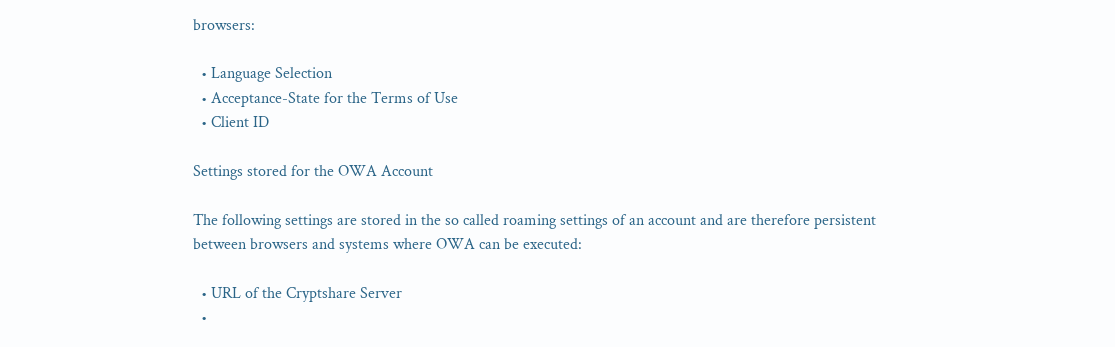browsers:

  • Language Selection
  • Acceptance-State for the Terms of Use
  • Client ID

Settings stored for the OWA Account

The following settings are stored in the so called roaming settings of an account and are therefore persistent between browsers and systems where OWA can be executed:

  • URL of the Cryptshare Server
  •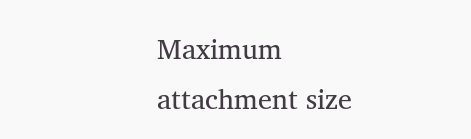Maximum attachment size